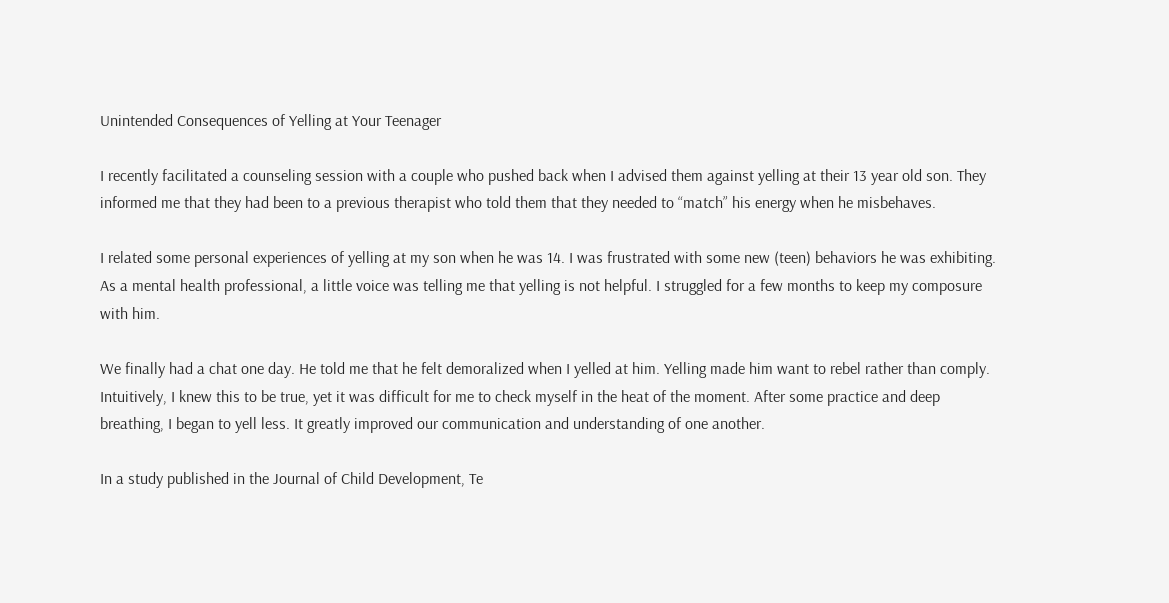Unintended Consequences of Yelling at Your Teenager

I recently facilitated a counseling session with a couple who pushed back when I advised them against yelling at their 13 year old son. They informed me that they had been to a previous therapist who told them that they needed to “match” his energy when he misbehaves.

I related some personal experiences of yelling at my son when he was 14. I was frustrated with some new (teen) behaviors he was exhibiting. As a mental health professional, a little voice was telling me that yelling is not helpful. I struggled for a few months to keep my composure with him.

We finally had a chat one day. He told me that he felt demoralized when I yelled at him. Yelling made him want to rebel rather than comply. Intuitively, I knew this to be true, yet it was difficult for me to check myself in the heat of the moment. After some practice and deep breathing, I began to yell less. It greatly improved our communication and understanding of one another.

In a study published in the Journal of Child Development, Te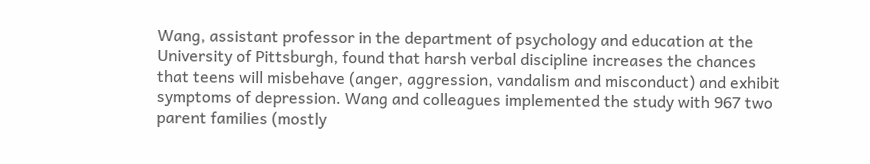Wang, assistant professor in the department of psychology and education at the University of Pittsburgh, found that harsh verbal discipline increases the chances that teens will misbehave (anger, aggression, vandalism and misconduct) and exhibit symptoms of depression. Wang and colleagues implemented the study with 967 two parent families (mostly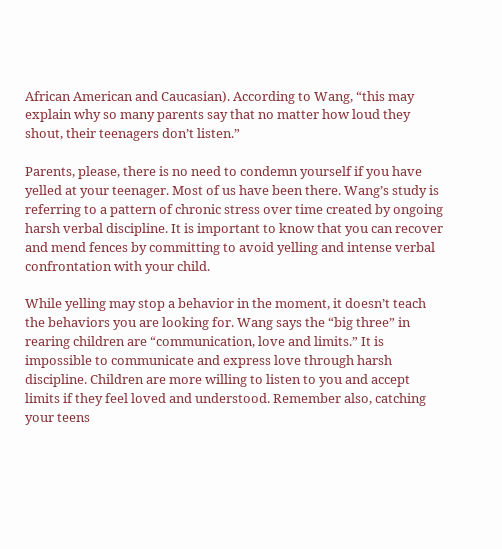African American and Caucasian). According to Wang, “this may explain why so many parents say that no matter how loud they shout, their teenagers don’t listen.”

Parents, please, there is no need to condemn yourself if you have yelled at your teenager. Most of us have been there. Wang’s study is referring to a pattern of chronic stress over time created by ongoing harsh verbal discipline. It is important to know that you can recover and mend fences by committing to avoid yelling and intense verbal confrontation with your child.

While yelling may stop a behavior in the moment, it doesn’t teach the behaviors you are looking for. Wang says the “big three” in rearing children are “communication, love and limits.” It is impossible to communicate and express love through harsh discipline. Children are more willing to listen to you and accept limits if they feel loved and understood. Remember also, catching your teens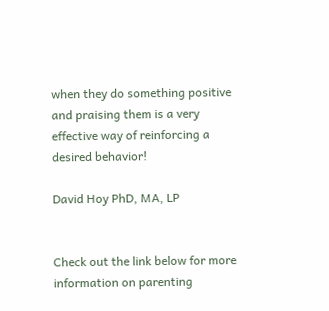when they do something positive and praising them is a very effective way of reinforcing a desired behavior!

David Hoy PhD, MA, LP


Check out the link below for more information on parenting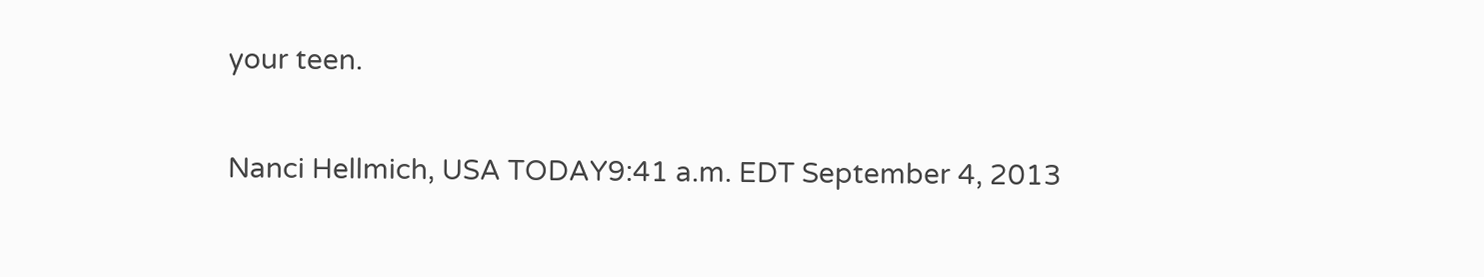your teen.


Nanci Hellmich, USA TODAY9:41 a.m. EDT September 4, 2013